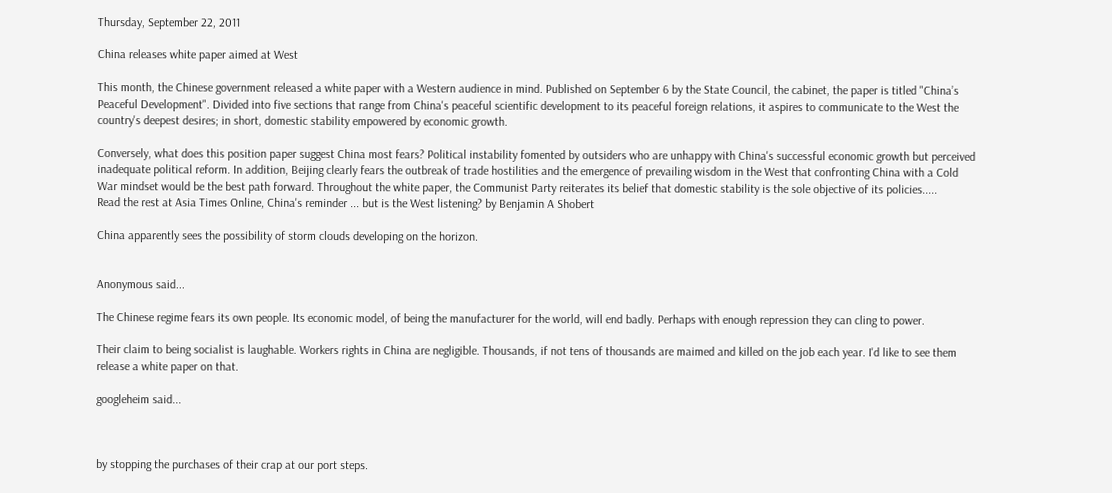Thursday, September 22, 2011

China releases white paper aimed at West

This month, the Chinese government released a white paper with a Western audience in mind. Published on September 6 by the State Council, the cabinet, the paper is titled "China’s Peaceful Development". Divided into five sections that range from China's peaceful scientific development to its peaceful foreign relations, it aspires to communicate to the West the country's deepest desires; in short, domestic stability empowered by economic growth.

Conversely, what does this position paper suggest China most fears? Political instability fomented by outsiders who are unhappy with China's successful economic growth but perceived inadequate political reform. In addition, Beijing clearly fears the outbreak of trade hostilities and the emergence of prevailing wisdom in the West that confronting China with a Cold War mindset would be the best path forward. Throughout the white paper, the Communist Party reiterates its belief that domestic stability is the sole objective of its policies.....
Read the rest at Asia Times Online, China's reminder ... but is the West listening? by Benjamin A Shobert

China apparently sees the possibility of storm clouds developing on the horizon.


Anonymous said...

The Chinese regime fears its own people. Its economic model, of being the manufacturer for the world, will end badly. Perhaps with enough repression they can cling to power.

Their claim to being socialist is laughable. Workers rights in China are negligible. Thousands, if not tens of thousands are maimed and killed on the job each year. I'd like to see them release a white paper on that.

googleheim said...



by stopping the purchases of their crap at our port steps.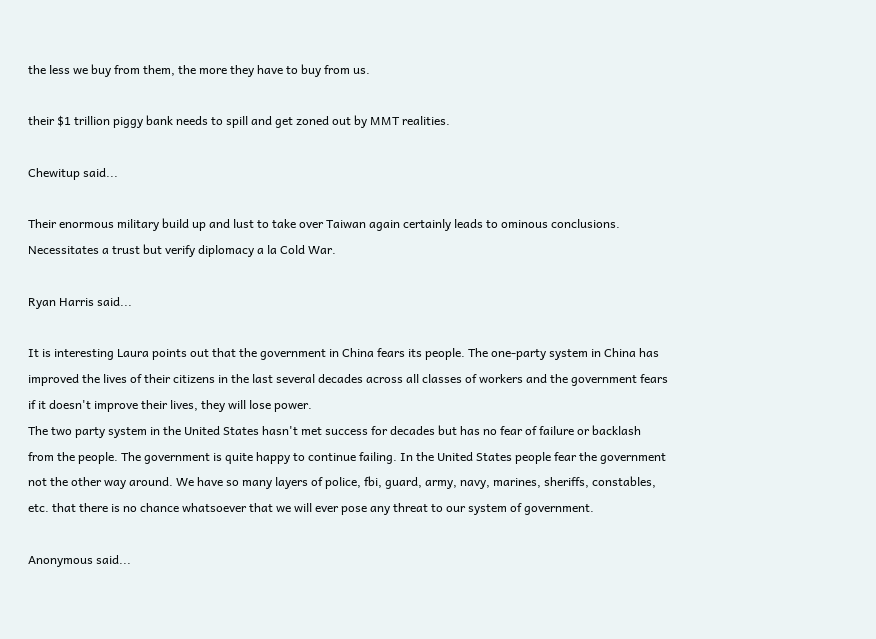the less we buy from them, the more they have to buy from us.

their $1 trillion piggy bank needs to spill and get zoned out by MMT realities.

Chewitup said...

Their enormous military build up and lust to take over Taiwan again certainly leads to ominous conclusions. Necessitates a trust but verify diplomacy a la Cold War.

Ryan Harris said...

It is interesting Laura points out that the government in China fears its people. The one-party system in China has improved the lives of their citizens in the last several decades across all classes of workers and the government fears if it doesn't improve their lives, they will lose power.
The two party system in the United States hasn't met success for decades but has no fear of failure or backlash from the people. The government is quite happy to continue failing. In the United States people fear the government not the other way around. We have so many layers of police, fbi, guard, army, navy, marines, sheriffs, constables, etc. that there is no chance whatsoever that we will ever pose any threat to our system of government.

Anonymous said...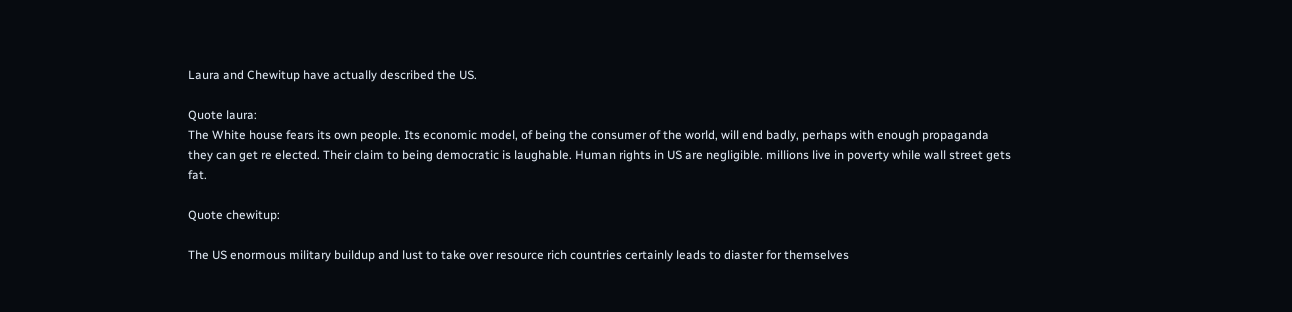Laura and Chewitup have actually described the US.

Quote laura:
The White house fears its own people. Its economic model, of being the consumer of the world, will end badly, perhaps with enough propaganda they can get re elected. Their claim to being democratic is laughable. Human rights in US are negligible. millions live in poverty while wall street gets fat.

Quote chewitup:

The US enormous military buildup and lust to take over resource rich countries certainly leads to diaster for themselves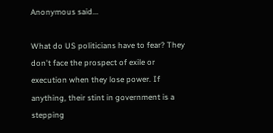Anonymous said...

What do US politicians have to fear? They don't face the prospect of exile or execution when they lose power. If anything, their stint in government is a stepping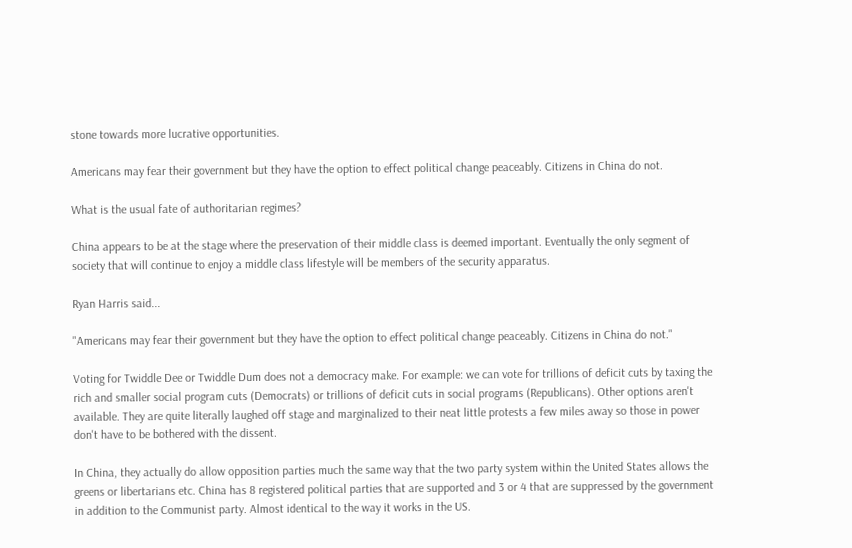stone towards more lucrative opportunities.

Americans may fear their government but they have the option to effect political change peaceably. Citizens in China do not.

What is the usual fate of authoritarian regimes?

China appears to be at the stage where the preservation of their middle class is deemed important. Eventually the only segment of society that will continue to enjoy a middle class lifestyle will be members of the security apparatus.

Ryan Harris said...

"Americans may fear their government but they have the option to effect political change peaceably. Citizens in China do not."

Voting for Twiddle Dee or Twiddle Dum does not a democracy make. For example: we can vote for trillions of deficit cuts by taxing the rich and smaller social program cuts (Democrats) or trillions of deficit cuts in social programs (Republicans). Other options aren't available. They are quite literally laughed off stage and marginalized to their neat little protests a few miles away so those in power don't have to be bothered with the dissent.

In China, they actually do allow opposition parties much the same way that the two party system within the United States allows the greens or libertarians etc. China has 8 registered political parties that are supported and 3 or 4 that are suppressed by the government in addition to the Communist party. Almost identical to the way it works in the US.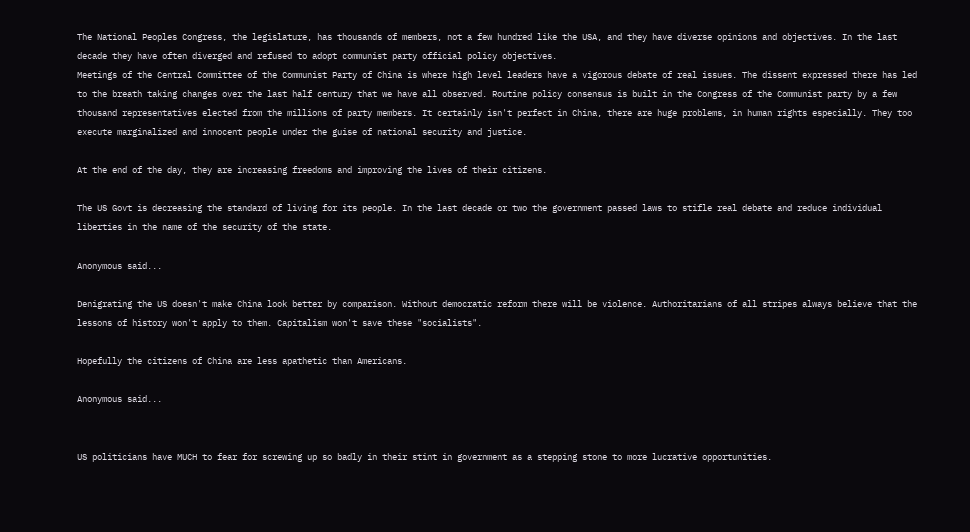The National Peoples Congress, the legislature, has thousands of members, not a few hundred like the USA, and they have diverse opinions and objectives. In the last decade they have often diverged and refused to adopt communist party official policy objectives.
Meetings of the Central Committee of the Communist Party of China is where high level leaders have a vigorous debate of real issues. The dissent expressed there has led to the breath taking changes over the last half century that we have all observed. Routine policy consensus is built in the Congress of the Communist party by a few thousand representatives elected from the millions of party members. It certainly isn't perfect in China, there are huge problems, in human rights especially. They too execute marginalized and innocent people under the guise of national security and justice.

At the end of the day, they are increasing freedoms and improving the lives of their citizens.

The US Govt is decreasing the standard of living for its people. In the last decade or two the government passed laws to stifle real debate and reduce individual liberties in the name of the security of the state.

Anonymous said...

Denigrating the US doesn't make China look better by comparison. Without democratic reform there will be violence. Authoritarians of all stripes always believe that the lessons of history won't apply to them. Capitalism won't save these "socialists".

Hopefully the citizens of China are less apathetic than Americans.

Anonymous said...


US politicians have MUCH to fear for screwing up so badly in their stint in government as a stepping stone to more lucrative opportunities.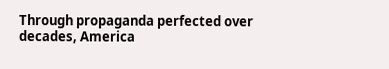Through propaganda perfected over decades, America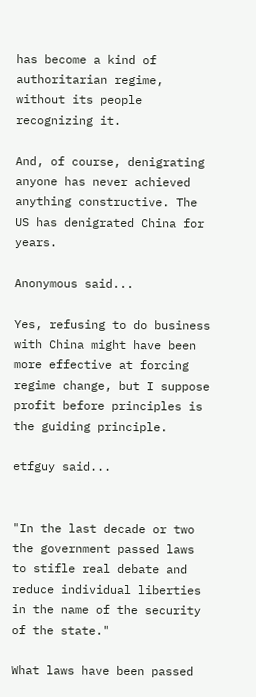has become a kind of authoritarian regime, without its people recognizing it.

And, of course, denigrating anyone has never achieved anything constructive. The US has denigrated China for years.

Anonymous said...

Yes, refusing to do business with China might have been more effective at forcing regime change, but I suppose profit before principles is the guiding principle.

etfguy said...


"In the last decade or two the government passed laws to stifle real debate and reduce individual liberties in the name of the security of the state."

What laws have been passed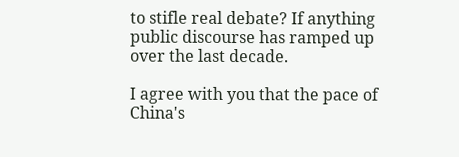to stifle real debate? If anything public discourse has ramped up over the last decade.

I agree with you that the pace of China's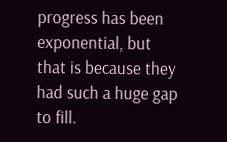progress has been exponential, but that is because they had such a huge gap to fill.